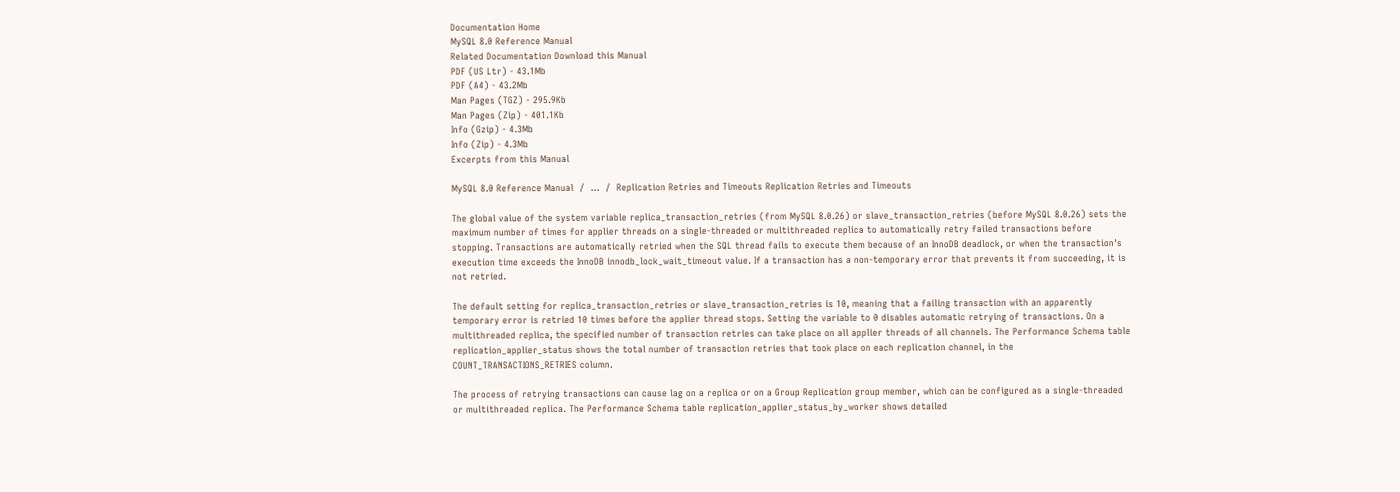Documentation Home
MySQL 8.0 Reference Manual
Related Documentation Download this Manual
PDF (US Ltr) - 43.1Mb
PDF (A4) - 43.2Mb
Man Pages (TGZ) - 295.9Kb
Man Pages (Zip) - 401.1Kb
Info (Gzip) - 4.3Mb
Info (Zip) - 4.3Mb
Excerpts from this Manual

MySQL 8.0 Reference Manual  /  ...  /  Replication Retries and Timeouts Replication Retries and Timeouts

The global value of the system variable replica_transaction_retries (from MySQL 8.0.26) or slave_transaction_retries (before MySQL 8.0.26) sets the maximum number of times for applier threads on a single-threaded or multithreaded replica to automatically retry failed transactions before stopping. Transactions are automatically retried when the SQL thread fails to execute them because of an InnoDB deadlock, or when the transaction's execution time exceeds the InnoDB innodb_lock_wait_timeout value. If a transaction has a non-temporary error that prevents it from succeeding, it is not retried.

The default setting for replica_transaction_retries or slave_transaction_retries is 10, meaning that a failing transaction with an apparently temporary error is retried 10 times before the applier thread stops. Setting the variable to 0 disables automatic retrying of transactions. On a multithreaded replica, the specified number of transaction retries can take place on all applier threads of all channels. The Performance Schema table replication_applier_status shows the total number of transaction retries that took place on each replication channel, in the COUNT_TRANSACTIONS_RETRIES column.

The process of retrying transactions can cause lag on a replica or on a Group Replication group member, which can be configured as a single-threaded or multithreaded replica. The Performance Schema table replication_applier_status_by_worker shows detailed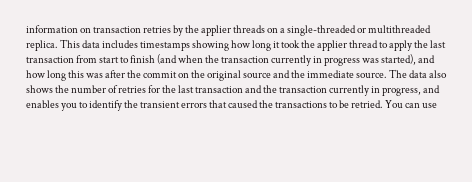information on transaction retries by the applier threads on a single-threaded or multithreaded replica. This data includes timestamps showing how long it took the applier thread to apply the last transaction from start to finish (and when the transaction currently in progress was started), and how long this was after the commit on the original source and the immediate source. The data also shows the number of retries for the last transaction and the transaction currently in progress, and enables you to identify the transient errors that caused the transactions to be retried. You can use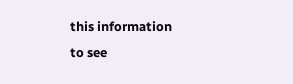this information to see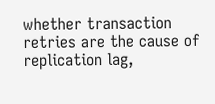whether transaction retries are the cause of replication lag,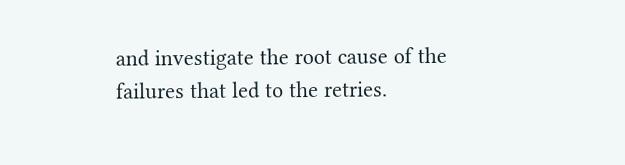and investigate the root cause of the failures that led to the retries.